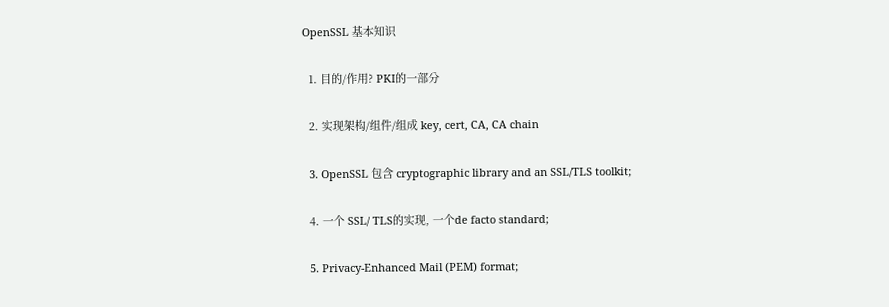OpenSSL 基本知识

  1. 目的/作用? PKI的一部分

  2. 实现架构/组件/组成 key, cert, CA, CA chain

  3. OpenSSL 包含 cryptographic library and an SSL/TLS toolkit;

  4. 一个 SSL/ TLS的实现, 一个de facto standard;

  5. Privacy-Enhanced Mail (PEM) format;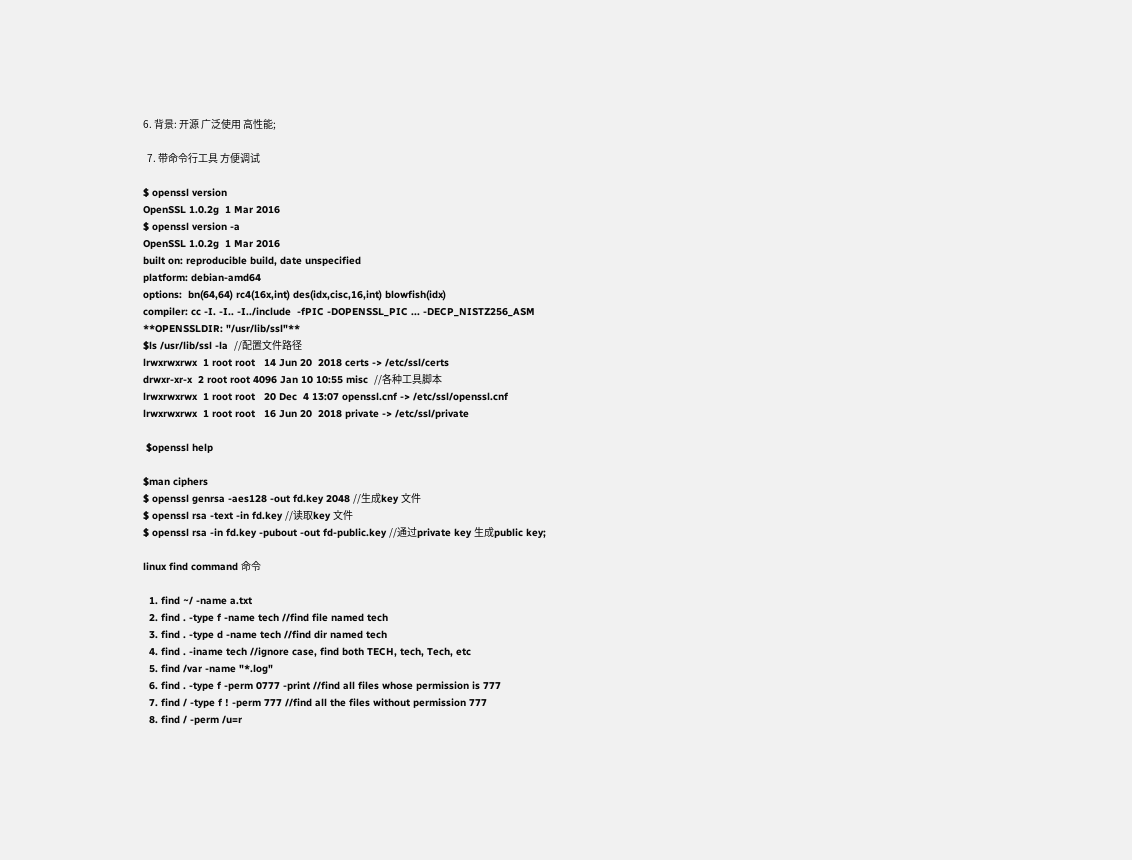6. 背景: 开源 广泛使用 高性能;

  7. 带命令行工具 方便调试

$ openssl version
OpenSSL 1.0.2g  1 Mar 2016
$ openssl version -a
OpenSSL 1.0.2g  1 Mar 2016
built on: reproducible build, date unspecified
platform: debian-amd64
options:  bn(64,64) rc4(16x,int) des(idx,cisc,16,int) blowfish(idx)
compiler: cc -I. -I.. -I../include  -fPIC -DOPENSSL_PIC ... -DECP_NISTZ256_ASM
**OPENSSLDIR: "/usr/lib/ssl"**
$ls /usr/lib/ssl -la  //配置文件路径
lrwxrwxrwx  1 root root   14 Jun 20  2018 certs -> /etc/ssl/certs
drwxr-xr-x  2 root root 4096 Jan 10 10:55 misc  //各种工具脚本
lrwxrwxrwx  1 root root   20 Dec  4 13:07 openssl.cnf -> /etc/ssl/openssl.cnf
lrwxrwxrwx  1 root root   16 Jun 20  2018 private -> /etc/ssl/private

 $openssl help

$man ciphers
$ openssl genrsa -aes128 -out fd.key 2048 //生成key 文件
$ openssl rsa -text -in fd.key //读取key 文件
$ openssl rsa -in fd.key -pubout -out fd-public.key //通过private key 生成public key;

linux find command 命令

  1. find ~/ -name a.txt
  2. find . -type f -name tech //find file named tech
  3. find . -type d -name tech //find dir named tech
  4. find . -iname tech //ignore case, find both TECH, tech, Tech, etc
  5. find /var -name "*.log"
  6. find . -type f -perm 0777 -print //find all files whose permission is 777
  7. find / -type f ! -perm 777 //find all the files without permission 777
  8. find / -perm /u=r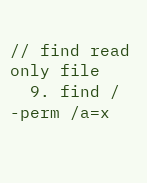// find read only file
  9. find / -perm /a=x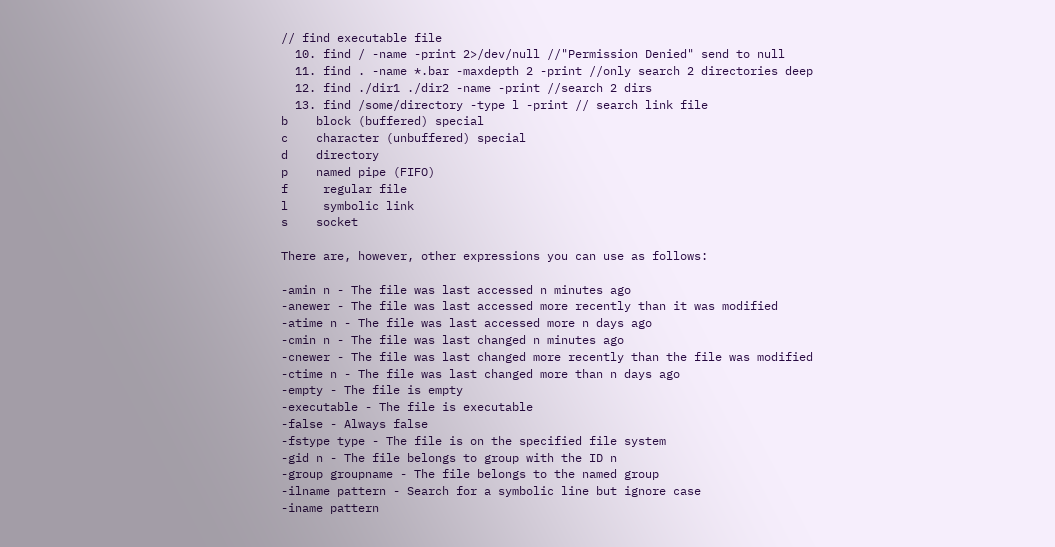// find executable file
  10. find / -name -print 2>/dev/null //"Permission Denied" send to null
  11. find . -name *.bar -maxdepth 2 -print //only search 2 directories deep
  12. find ./dir1 ./dir2 -name -print //search 2 dirs
  13. find /some/directory -type l -print // search link file
b    block (buffered) special
c    character (unbuffered) special
d    directory
p    named pipe (FIFO)
f     regular file
l     symbolic link
s    socket

There are, however, other expressions you can use as follows:

-amin n - The file was last accessed n minutes ago
-anewer - The file was last accessed more recently than it was modified
-atime n - The file was last accessed more n days ago
-cmin n - The file was last changed n minutes ago
-cnewer - The file was last changed more recently than the file was modified
-ctime n - The file was last changed more than n days ago
-empty - The file is empty
-executable - The file is executable
-false - Always false
-fstype type - The file is on the specified file system
-gid n - The file belongs to group with the ID n
-group groupname - The file belongs to the named group
-ilname pattern - Search for a symbolic line but ignore case
-iname pattern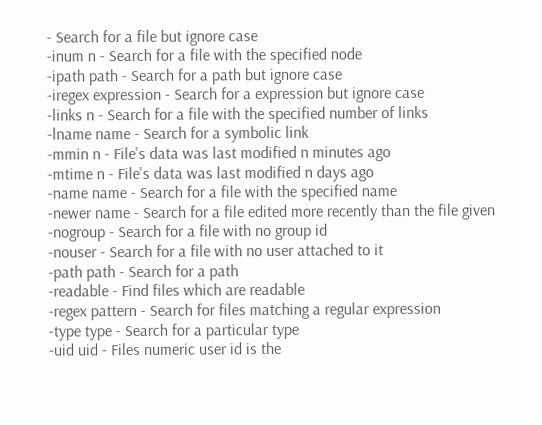- Search for a file but ignore case
-inum n - Search for a file with the specified node
-ipath path - Search for a path but ignore case
-iregex expression - Search for a expression but ignore case
-links n - Search for a file with the specified number of links
-lname name - Search for a symbolic link
-mmin n - File's data was last modified n minutes ago
-mtime n - File's data was last modified n days ago
-name name - Search for a file with the specified name
-newer name - Search for a file edited more recently than the file given
-nogroup - Search for a file with no group id
-nouser - Search for a file with no user attached to it
-path path - Search for a path
-readable - Find files which are readable
-regex pattern - Search for files matching a regular expression
-type type - Search for a particular type
-uid uid - Files numeric user id is the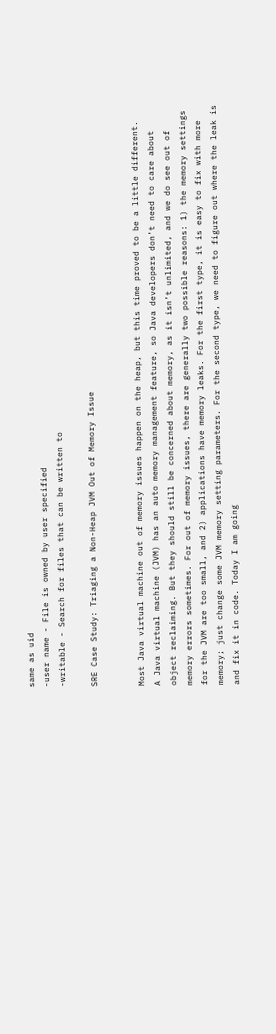same as uid
-user name - File is owned by user specified
-writable - Search for files that can be written to

SRE Case Study: Triaging a Non-Heap JVM Out of Memory Issue


Most Java virtual machine out of memory issues happen on the heap, but this time proved to be a little different.
A Java virtual machine (JVM) has an auto memory management feature, so Java developers don’t need to care about object reclaiming. But they should still be concerned about memory, as it isn’t unlimited, and we do see out of memory errors sometimes. For out of memory issues, there are generally two possible reasons: 1) the memory settings for the JVM are too small, and 2) applications have memory leaks. For the first type, it is easy to fix with more memory; just change some JVM memory setting parameters. For the second type, we need to figure out where the leak is and fix it in code. Today I am going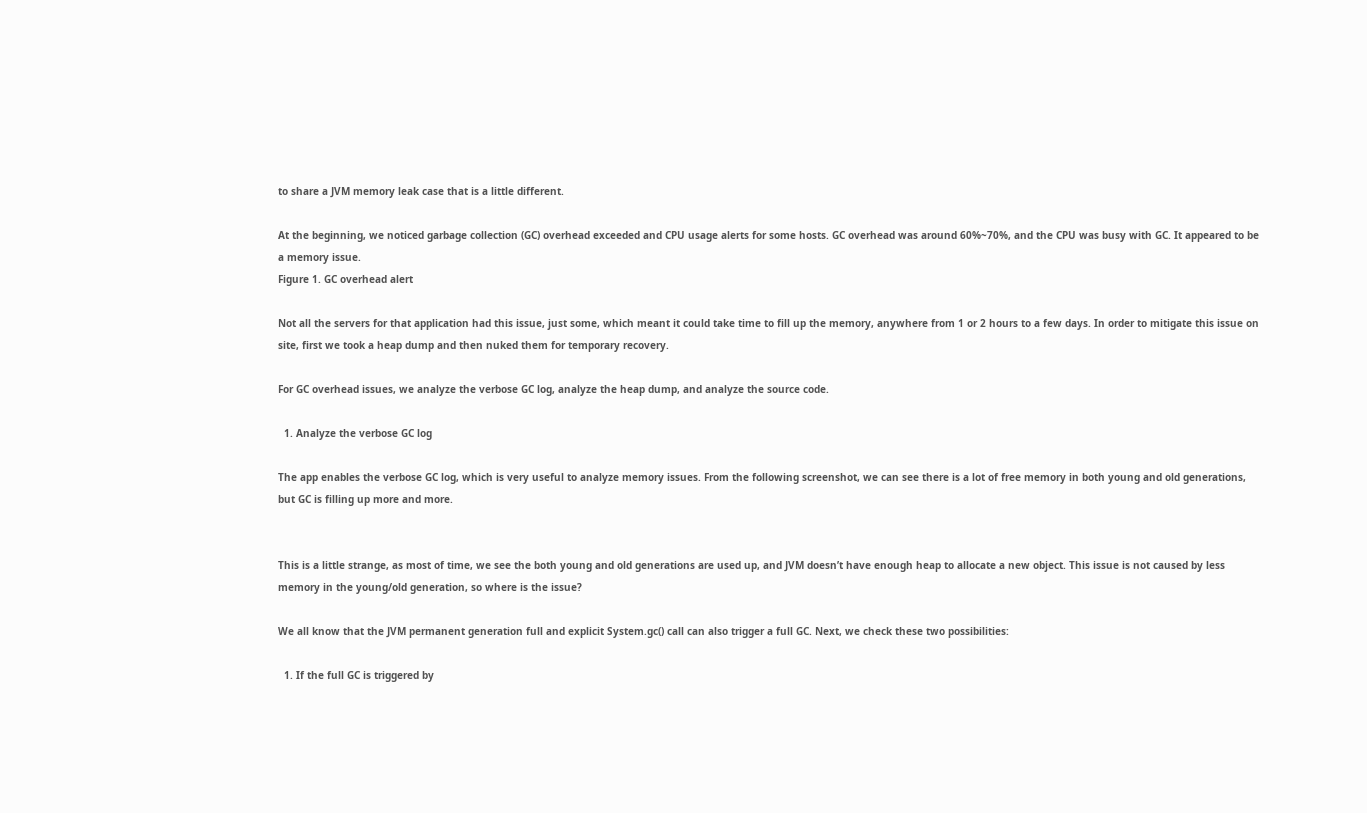to share a JVM memory leak case that is a little different.

At the beginning, we noticed garbage collection (GC) overhead exceeded and CPU usage alerts for some hosts. GC overhead was around 60%~70%, and the CPU was busy with GC. It appeared to be a memory issue.
Figure 1. GC overhead alert

Not all the servers for that application had this issue, just some, which meant it could take time to fill up the memory, anywhere from 1 or 2 hours to a few days. In order to mitigate this issue on site, first we took a heap dump and then nuked them for temporary recovery.

For GC overhead issues, we analyze the verbose GC log, analyze the heap dump, and analyze the source code.

  1. Analyze the verbose GC log

The app enables the verbose GC log, which is very useful to analyze memory issues. From the following screenshot, we can see there is a lot of free memory in both young and old generations, but GC is filling up more and more.


This is a little strange, as most of time, we see the both young and old generations are used up, and JVM doesn’t have enough heap to allocate a new object. This issue is not caused by less memory in the young/old generation, so where is the issue?

We all know that the JVM permanent generation full and explicit System.gc() call can also trigger a full GC. Next, we check these two possibilities:

  1. If the full GC is triggered by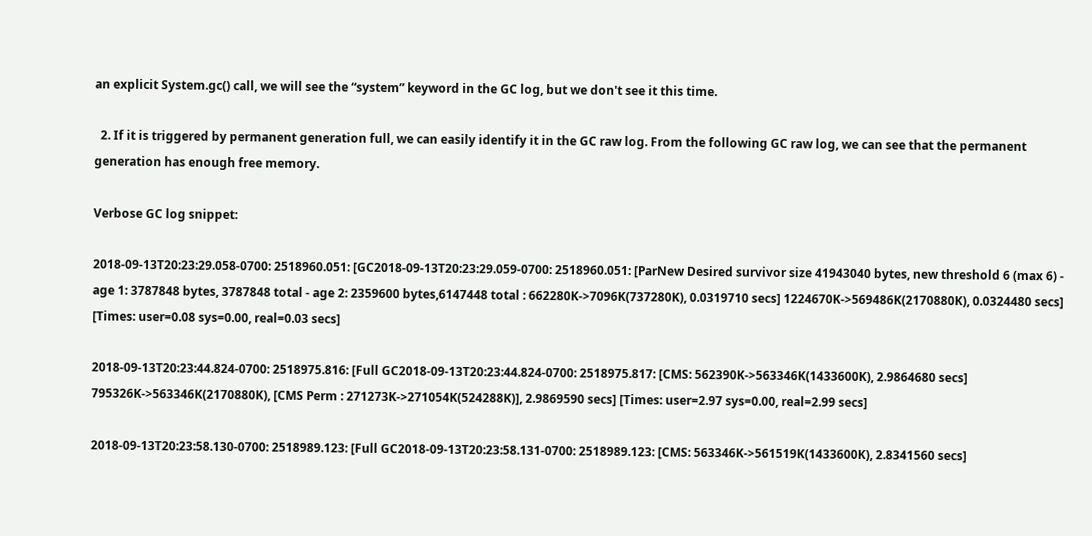an explicit System.gc() call, we will see the “system” keyword in the GC log, but we don't see it this time.

  2. If it is triggered by permanent generation full, we can easily identify it in the GC raw log. From the following GC raw log, we can see that the permanent generation has enough free memory.

Verbose GC log snippet:

2018-09-13T20:23:29.058-0700: 2518960.051: [GC2018-09-13T20:23:29.059-0700: 2518960.051: [ParNew Desired survivor size 41943040 bytes, new threshold 6 (max 6) - age 1: 3787848 bytes, 3787848 total - age 2: 2359600 bytes,6147448 total : 662280K->7096K(737280K), 0.0319710 secs] 1224670K->569486K(2170880K), 0.0324480 secs] [Times: user=0.08 sys=0.00, real=0.03 secs]

2018-09-13T20:23:44.824-0700: 2518975.816: [Full GC2018-09-13T20:23:44.824-0700: 2518975.817: [CMS: 562390K->563346K(1433600K), 2.9864680 secs] 795326K->563346K(2170880K), [CMS Perm : 271273K->271054K(524288K)], 2.9869590 secs] [Times: user=2.97 sys=0.00, real=2.99 secs]

2018-09-13T20:23:58.130-0700: 2518989.123: [Full GC2018-09-13T20:23:58.131-0700: 2518989.123: [CMS: 563346K->561519K(1433600K), 2.8341560 secs]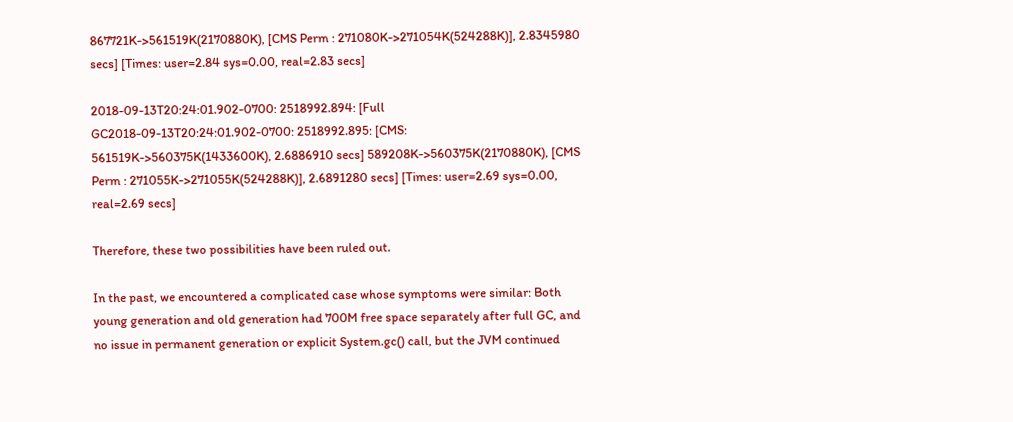867721K->561519K(2170880K), [CMS Perm : 271080K->271054K(524288K)], 2.8345980 secs] [Times: user=2.84 sys=0.00, real=2.83 secs]

2018-09-13T20:24:01.902-0700: 2518992.894: [Full GC2018-09-13T20:24:01.902-0700: 2518992.895: [CMS: 561519K->560375K(1433600K), 2.6886910 secs] 589208K->560375K(2170880K), [CMS Perm : 271055K->271055K(524288K)], 2.6891280 secs] [Times: user=2.69 sys=0.00, real=2.69 secs]

Therefore, these two possibilities have been ruled out.

In the past, we encountered a complicated case whose symptoms were similar: Both young generation and old generation had 700M free space separately after full GC, and no issue in permanent generation or explicit System.gc() call, but the JVM continued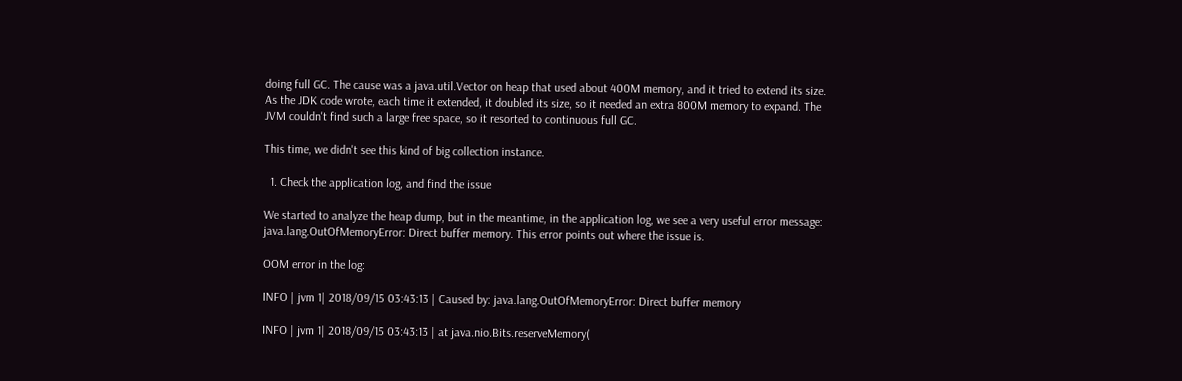doing full GC. The cause was a java.util.Vector on heap that used about 400M memory, and it tried to extend its size. As the JDK code wrote, each time it extended, it doubled its size, so it needed an extra 800M memory to expand. The JVM couldn't find such a large free space, so it resorted to continuous full GC.

This time, we didn't see this kind of big collection instance.

  1. Check the application log, and find the issue

We started to analyze the heap dump, but in the meantime, in the application log, we see a very useful error message: java.lang.OutOfMemoryError: Direct buffer memory. This error points out where the issue is.

OOM error in the log:

INFO | jvm 1| 2018/09/15 03:43:13 | Caused by: java.lang.OutOfMemoryError: Direct buffer memory

INFO | jvm 1| 2018/09/15 03:43:13 | at java.nio.Bits.reserveMemory(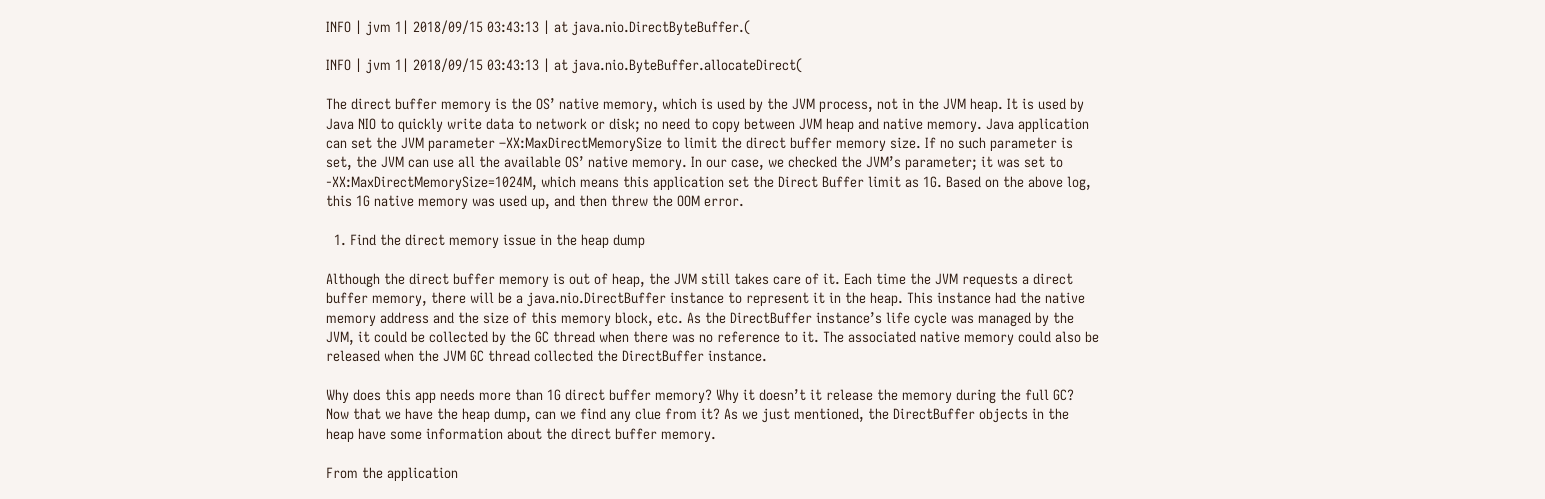INFO | jvm 1| 2018/09/15 03:43:13 | at java.nio.DirectByteBuffer.(

INFO | jvm 1| 2018/09/15 03:43:13 | at java.nio.ByteBuffer.allocateDirect(

The direct buffer memory is the OS’ native memory, which is used by the JVM process, not in the JVM heap. It is used by Java NIO to quickly write data to network or disk; no need to copy between JVM heap and native memory. Java application can set the JVM parameter –XX:MaxDirectMemorySize to limit the direct buffer memory size. If no such parameter is set, the JVM can use all the available OS’ native memory. In our case, we checked the JVM’s parameter; it was set to -XX:MaxDirectMemorySize=1024M, which means this application set the Direct Buffer limit as 1G. Based on the above log, this 1G native memory was used up, and then threw the OOM error.

  1. Find the direct memory issue in the heap dump

Although the direct buffer memory is out of heap, the JVM still takes care of it. Each time the JVM requests a direct buffer memory, there will be a java.nio.DirectBuffer instance to represent it in the heap. This instance had the native memory address and the size of this memory block, etc. As the DirectBuffer instance’s life cycle was managed by the JVM, it could be collected by the GC thread when there was no reference to it. The associated native memory could also be released when the JVM GC thread collected the DirectBuffer instance.

Why does this app needs more than 1G direct buffer memory? Why it doesn’t it release the memory during the full GC? Now that we have the heap dump, can we find any clue from it? As we just mentioned, the DirectBuffer objects in the heap have some information about the direct buffer memory.

From the application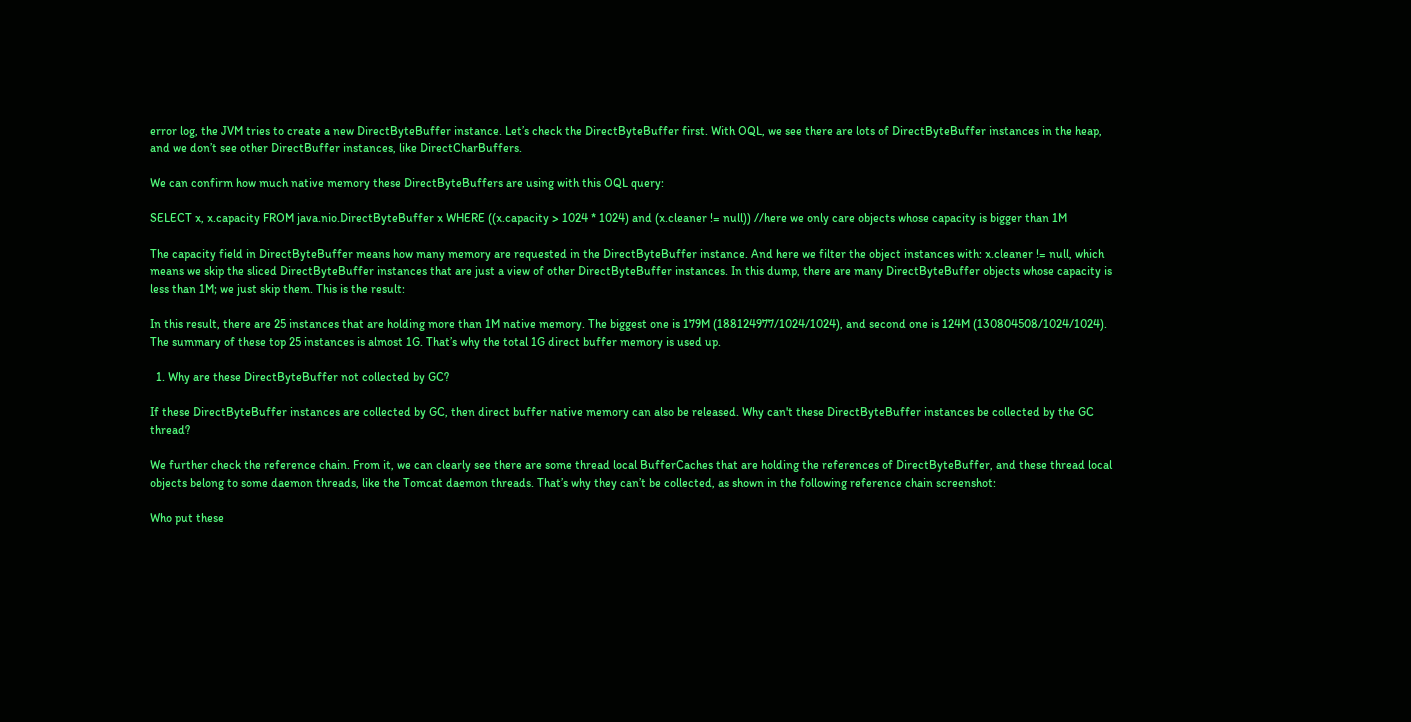error log, the JVM tries to create a new DirectByteBuffer instance. Let’s check the DirectByteBuffer first. With OQL, we see there are lots of DirectByteBuffer instances in the heap, and we don’t see other DirectBuffer instances, like DirectCharBuffers.

We can confirm how much native memory these DirectByteBuffers are using with this OQL query:

SELECT x, x.capacity FROM java.nio.DirectByteBuffer x WHERE ((x.capacity > 1024 * 1024) and (x.cleaner != null)) //here we only care objects whose capacity is bigger than 1M

The capacity field in DirectByteBuffer means how many memory are requested in the DirectByteBuffer instance. And here we filter the object instances with: x.cleaner != null, which means we skip the sliced DirectByteBuffer instances that are just a view of other DirectByteBuffer instances. In this dump, there are many DirectByteBuffer objects whose capacity is less than 1M; we just skip them. This is the result:

In this result, there are 25 instances that are holding more than 1M native memory. The biggest one is 179M (188124977/1024/1024), and second one is 124M (130804508/1024/1024). The summary of these top 25 instances is almost 1G. That’s why the total 1G direct buffer memory is used up.

  1. Why are these DirectByteBuffer not collected by GC?

If these DirectByteBuffer instances are collected by GC, then direct buffer native memory can also be released. Why can't these DirectByteBuffer instances be collected by the GC thread?

We further check the reference chain. From it, we can clearly see there are some thread local BufferCaches that are holding the references of DirectByteBuffer, and these thread local objects belong to some daemon threads, like the Tomcat daemon threads. That’s why they can’t be collected, as shown in the following reference chain screenshot:

Who put these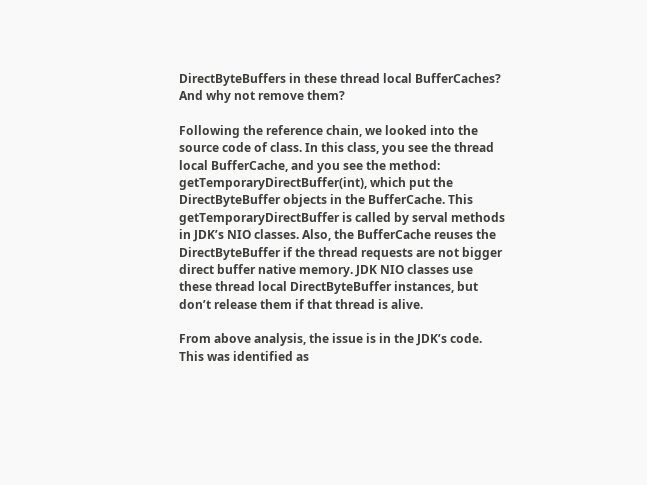DirectByteBuffers in these thread local BufferCaches? And why not remove them?

Following the reference chain, we looked into the source code of class. In this class, you see the thread local BufferCache, and you see the method: getTemporaryDirectBuffer(int), which put the DirectByteBuffer objects in the BufferCache. This getTemporaryDirectBuffer is called by serval methods in JDK’s NIO classes. Also, the BufferCache reuses the DirectByteBuffer if the thread requests are not bigger direct buffer native memory. JDK NIO classes use these thread local DirectByteBuffer instances, but don’t release them if that thread is alive.

From above analysis, the issue is in the JDK’s code. This was identified as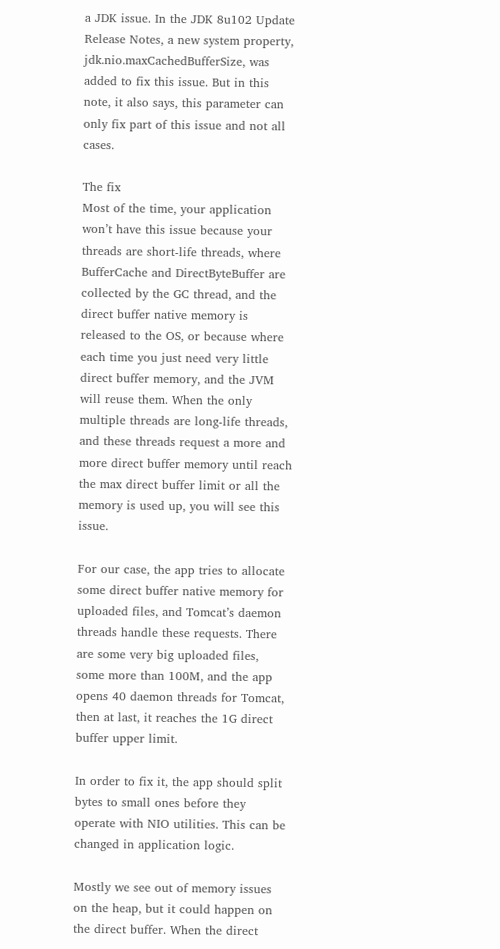a JDK issue. In the JDK 8u102 Update Release Notes, a new system property, jdk.nio.maxCachedBufferSize, was added to fix this issue. But in this note, it also says, this parameter can only fix part of this issue and not all cases.

The fix
Most of the time, your application won’t have this issue because your threads are short-life threads, where BufferCache and DirectByteBuffer are collected by the GC thread, and the direct buffer native memory is released to the OS, or because where each time you just need very little direct buffer memory, and the JVM will reuse them. When the only multiple threads are long-life threads, and these threads request a more and more direct buffer memory until reach the max direct buffer limit or all the memory is used up, you will see this issue.

For our case, the app tries to allocate some direct buffer native memory for uploaded files, and Tomcat’s daemon threads handle these requests. There are some very big uploaded files, some more than 100M, and the app opens 40 daemon threads for Tomcat, then at last, it reaches the 1G direct buffer upper limit.

In order to fix it, the app should split bytes to small ones before they operate with NIO utilities. This can be changed in application logic.

Mostly we see out of memory issues on the heap, but it could happen on the direct buffer. When the direct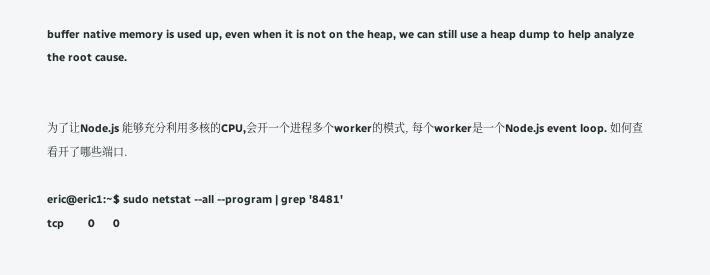buffer native memory is used up, even when it is not on the heap, we can still use a heap dump to help analyze the root cause.


为了让Node.js 能够充分利用多核的CPU,会开一个进程多个worker的模式, 每个worker是一个Node.js event loop. 如何查看开了哪些端口.

eric@eric1:~$ sudo netstat --all --program | grep '8481'
tcp        0      0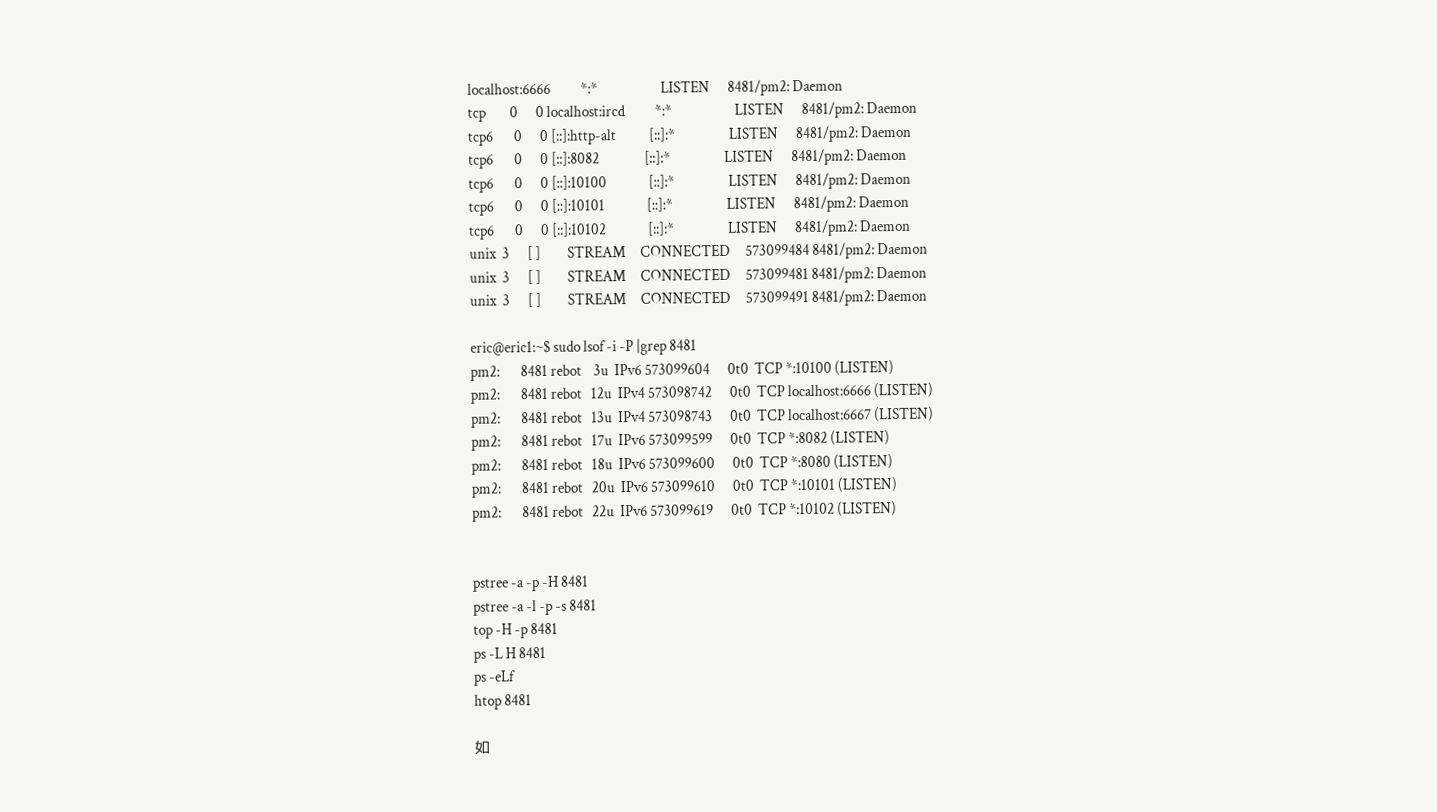localhost:6666          *:*                     LISTEN      8481/pm2: Daemon
tcp        0      0 localhost:ircd          *:*                     LISTEN      8481/pm2: Daemon
tcp6       0      0 [::]:http-alt           [::]:*                  LISTEN      8481/pm2: Daemon
tcp6       0      0 [::]:8082               [::]:*                  LISTEN      8481/pm2: Daemon
tcp6       0      0 [::]:10100              [::]:*                  LISTEN      8481/pm2: Daemon
tcp6       0      0 [::]:10101              [::]:*                  LISTEN      8481/pm2: Daemon
tcp6       0      0 [::]:10102              [::]:*                  LISTEN      8481/pm2: Daemon
unix  3      [ ]         STREAM     CONNECTED     573099484 8481/pm2: Daemon
unix  3      [ ]         STREAM     CONNECTED     573099481 8481/pm2: Daemon
unix  3      [ ]         STREAM     CONNECTED     573099491 8481/pm2: Daemon

eric@eric1:~$ sudo lsof -i -P |grep 8481
pm2:       8481 rebot    3u  IPv6 573099604      0t0  TCP *:10100 (LISTEN)
pm2:       8481 rebot   12u  IPv4 573098742      0t0  TCP localhost:6666 (LISTEN)
pm2:       8481 rebot   13u  IPv4 573098743      0t0  TCP localhost:6667 (LISTEN)
pm2:       8481 rebot   17u  IPv6 573099599      0t0  TCP *:8082 (LISTEN)
pm2:       8481 rebot   18u  IPv6 573099600      0t0  TCP *:8080 (LISTEN)
pm2:       8481 rebot   20u  IPv6 573099610      0t0  TCP *:10101 (LISTEN)
pm2:       8481 rebot   22u  IPv6 573099619      0t0  TCP *:10102 (LISTEN)


pstree -a -p -H 8481
pstree -a -l -p -s 8481
top -H -p 8481
ps -L H 8481
ps -eLf
htop 8481

如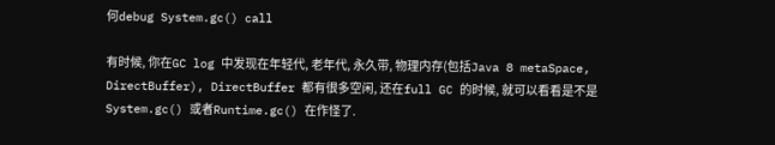何debug System.gc() call

有时候, 你在GC log 中发现在年轻代, 老年代, 永久带, 物理内存(包括Java 8 metaSpace, DirectBuffer), DirectBuffer 都有很多空闲, 还在full GC 的时候, 就可以看看是不是System.gc() 或者Runtime.gc() 在作怪了.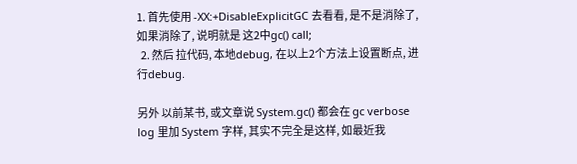1. 首先使用 -XX:+DisableExplicitGC 去看看, 是不是消除了,如果消除了, 说明就是 这2中gc() call;
  2. 然后 拉代码, 本地debug, 在以上2个方法上设置断点, 进行debug.

另外 以前某书, 或文章说 System.gc() 都会在 gc verbose log 里加 System 字样, 其实不完全是这样, 如最近我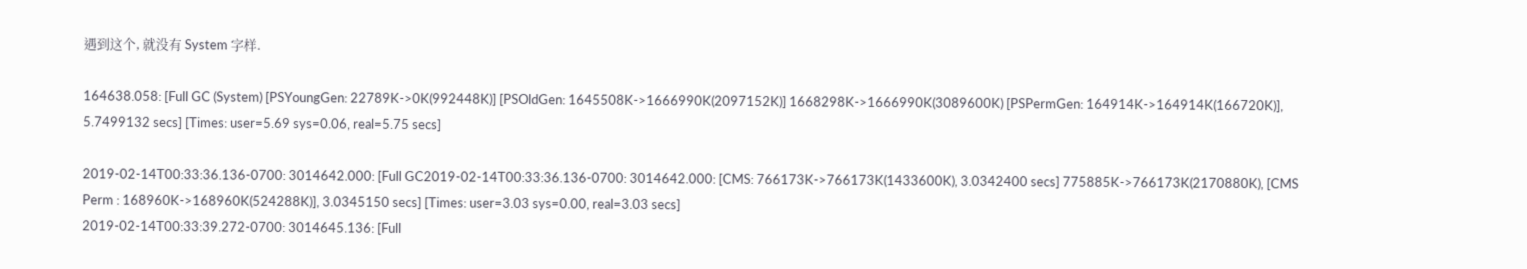遇到这个, 就没有 System 字样.

164638.058: [Full GC (System) [PSYoungGen: 22789K->0K(992448K)] [PSOldGen: 1645508K->1666990K(2097152K)] 1668298K->1666990K(3089600K) [PSPermGen: 164914K->164914K(166720K)], 5.7499132 secs] [Times: user=5.69 sys=0.06, real=5.75 secs]

2019-02-14T00:33:36.136-0700: 3014642.000: [Full GC2019-02-14T00:33:36.136-0700: 3014642.000: [CMS: 766173K->766173K(1433600K), 3.0342400 secs] 775885K->766173K(2170880K), [CMS Perm : 168960K->168960K(524288K)], 3.0345150 secs] [Times: user=3.03 sys=0.00, real=3.03 secs]
2019-02-14T00:33:39.272-0700: 3014645.136: [Full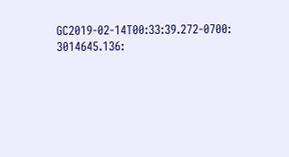GC2019-02-14T00:33:39.272-0700: 3014645.136: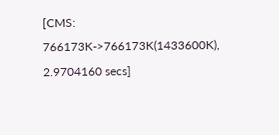[CMS: 766173K->766173K(1433600K), 2.9704160 secs]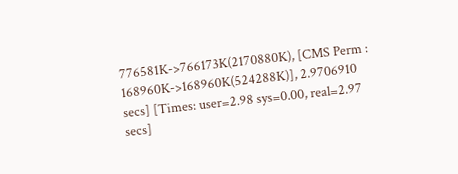776581K->766173K(2170880K), [CMS Perm : 168960K->168960K(524288K)], 2.9706910 secs] [Times: user=2.98 sys=0.00, real=2.97 secs]